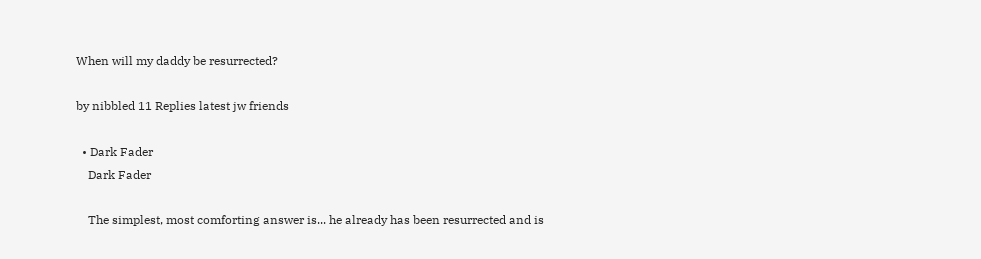When will my daddy be resurrected?

by nibbled 11 Replies latest jw friends

  • Dark Fader
    Dark Fader

    The simplest, most comforting answer is... he already has been resurrected and is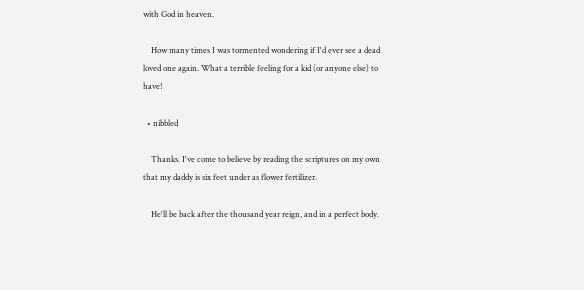with God in heaven.

    How many times I was tormented wondering if I'd ever see a dead loved one again. What a terrible feeling for a kid (or anyone else) to have!

  • nibbled

    Thanks. I've come to believe by reading the scriptures on my own that my daddy is six feet under as flower fertilizer.

    He'll be back after the thousand year reign, and in a perfect body.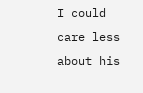I could care less about his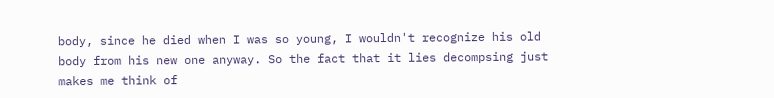body, since he died when I was so young, I wouldn't recognize his old body from his new one anyway. So the fact that it lies decompsing just makes me think of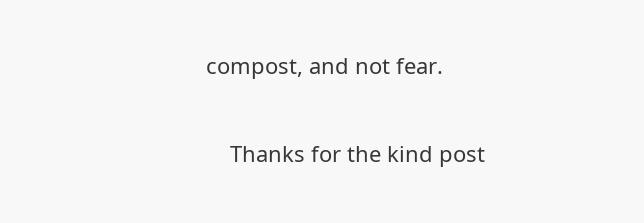compost, and not fear.

    Thanks for the kind post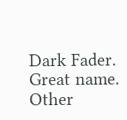Dark Fader. Great name. Other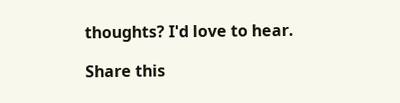thoughts? I'd love to hear.

Share this